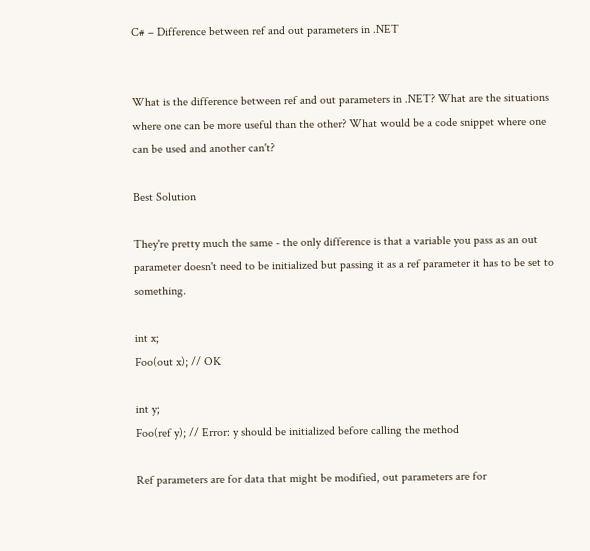C# – Difference between ref and out parameters in .NET


What is the difference between ref and out parameters in .NET? What are the situations where one can be more useful than the other? What would be a code snippet where one can be used and another can't?

Best Solution

They're pretty much the same - the only difference is that a variable you pass as an out parameter doesn't need to be initialized but passing it as a ref parameter it has to be set to something.

int x;
Foo(out x); // OK

int y;
Foo(ref y); // Error: y should be initialized before calling the method

Ref parameters are for data that might be modified, out parameters are for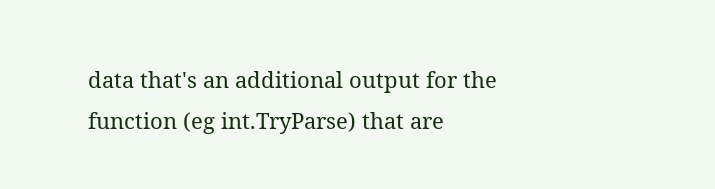data that's an additional output for the function (eg int.TryParse) that are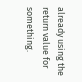already using the return value for something.